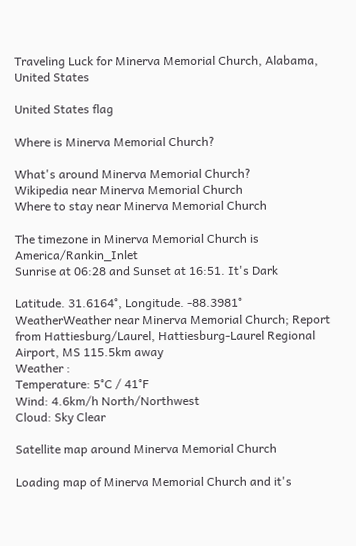Traveling Luck for Minerva Memorial Church, Alabama, United States

United States flag

Where is Minerva Memorial Church?

What's around Minerva Memorial Church?
Wikipedia near Minerva Memorial Church
Where to stay near Minerva Memorial Church

The timezone in Minerva Memorial Church is America/Rankin_Inlet
Sunrise at 06:28 and Sunset at 16:51. It's Dark

Latitude. 31.6164°, Longitude. -88.3981°
WeatherWeather near Minerva Memorial Church; Report from Hattiesburg/Laurel, Hattiesburg-Laurel Regional Airport, MS 115.5km away
Weather :
Temperature: 5°C / 41°F
Wind: 4.6km/h North/Northwest
Cloud: Sky Clear

Satellite map around Minerva Memorial Church

Loading map of Minerva Memorial Church and it's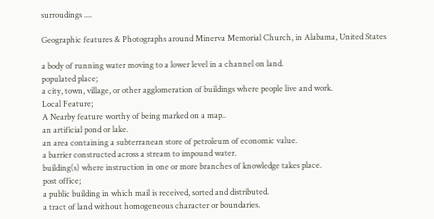surroudings ....

Geographic features & Photographs around Minerva Memorial Church, in Alabama, United States

a body of running water moving to a lower level in a channel on land.
populated place;
a city, town, village, or other agglomeration of buildings where people live and work.
Local Feature;
A Nearby feature worthy of being marked on a map..
an artificial pond or lake.
an area containing a subterranean store of petroleum of economic value.
a barrier constructed across a stream to impound water.
building(s) where instruction in one or more branches of knowledge takes place.
post office;
a public building in which mail is received, sorted and distributed.
a tract of land without homogeneous character or boundaries.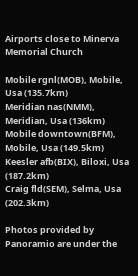Airports close to Minerva Memorial Church

Mobile rgnl(MOB), Mobile, Usa (135.7km)
Meridian nas(NMM), Meridian, Usa (136km)
Mobile downtown(BFM), Mobile, Usa (149.5km)
Keesler afb(BIX), Biloxi, Usa (187.2km)
Craig fld(SEM), Selma, Usa (202.3km)

Photos provided by Panoramio are under the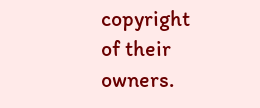copyright of their owners.